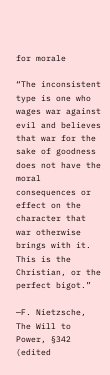for morale

“The inconsistent type is one who wages war against evil and believes that war for the sake of goodness does not have the moral consequences or effect on the character that war otherwise brings with it. This is the Christian, or the perfect bigot.”

—F. Nietzsche, The Will to Power, §342 (edited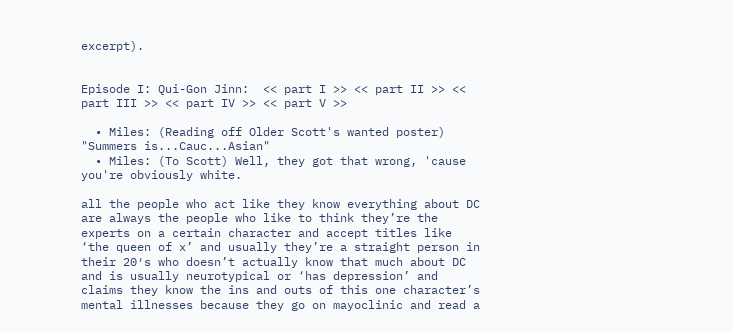excerpt).


Episode I: Qui-Gon Jinn:  << part I >> << part II >> << part III >> << part IV >> << part V >>

  • Miles: (Reading off Older Scott's wanted poster) "Summers is...Cauc...Asian"
  • Miles: (To Scott) Well, they got that wrong, 'cause you're obviously white.

all the people who act like they know everything about DC are always the people who like to think they’re the experts on a certain character and accept titles like ‘the queen of x’ and usually they’re a straight person in their 20′s who doesn’t actually know that much about DC and is usually neurotypical or ‘has depression’ and claims they know the ins and outs of this one character’s mental illnesses because they go on mayoclinic and read a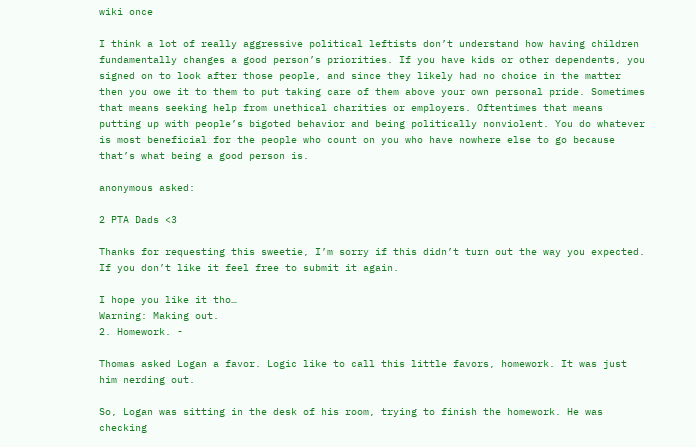wiki once

I think a lot of really aggressive political leftists don’t understand how having children fundamentally changes a good person’s priorities. If you have kids or other dependents, you signed on to look after those people, and since they likely had no choice in the matter then you owe it to them to put taking care of them above your own personal pride. Sometimes that means seeking help from unethical charities or employers. Oftentimes that means putting up with people’s bigoted behavior and being politically nonviolent. You do whatever is most beneficial for the people who count on you who have nowhere else to go because that’s what being a good person is.

anonymous asked:

2 PTA Dads <3

Thanks for requesting this sweetie, I’m sorry if this didn’t turn out the way you expected. If you don’t like it feel free to submit it again.

I hope you like it tho…
Warning: Making out.
2. Homework. -

Thomas asked Logan a favor. Logic like to call this little favors, homework. It was just him nerding out.

So, Logan was sitting in the desk of his room, trying to finish the homework. He was checking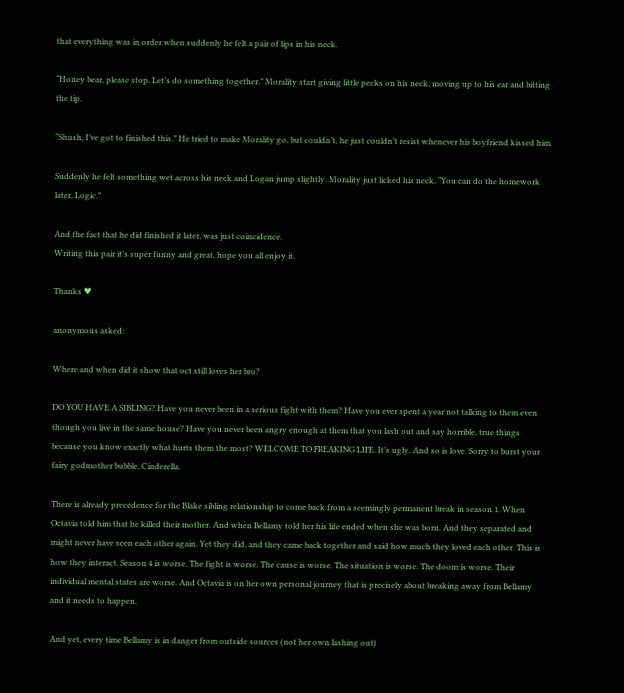that everything was in order when suddenly he felt a pair of lips in his neck.

“Honey bear, please stop. Let’s do something together.” Morality start giving little pecks on his neck, moving up to his ear and bitting the tip.

“Shush, I’ve got to finished this.” He tried to make Morality go, but couldn’t, he just couldn’t resist whenever his boyfriend kissed him.

Suddenly he felt something wet across his neck and Logan jump slightly. Morality just licked his neck, “You can do the homework later, Logic.”

And the fact that he did finished it later, was just coincidence.
Writing this pair it’s super funny and great, hope you all enjoy it.

Thanks ♥

anonymous asked:

Where and when did it show that oct still loves her bro?

DO YOU HAVE A SIBLING? Have you never been in a serious fight with them? Have you ever spent a year not talking to them even though you live in the same house? Have you never been angry enough at them that you lash out and say horrible, true things because you know exactly what hurts them the most? WELCOME TO FREAKING LIFE. It’s ugly. And so is love. Sorry to burst your fairy godmother bubble, Cinderella.

There is already precedence for the Blake sibling relationship to come back from a seemingly permanent break in season 1. When Octavia told him that he killed their mother. And when Bellamy told her his life ended when she was born. And they separated and might never have seen each other again. Yet they did, and they came back together and said how much they loved each other. This is how they interact. Season 4 is worse. The fight is worse. The cause is worse. The situation is worse. The doom is worse. Their individual mental states are worse. And Octavia is on her own personal journey that is precisely about breaking away from Bellamy and it needs to happen.

And yet, every time Bellamy is in danger from outside sources (not her own lashing out)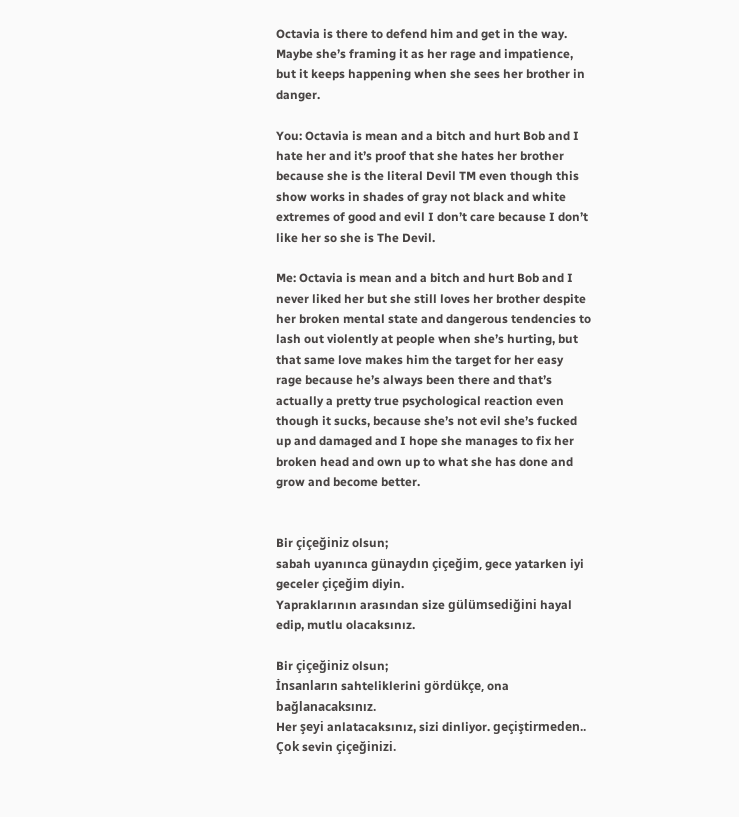Octavia is there to defend him and get in the way. Maybe she’s framing it as her rage and impatience, but it keeps happening when she sees her brother in danger.

You: Octavia is mean and a bitch and hurt Bob and I hate her and it’s proof that she hates her brother because she is the literal Devil TM even though this show works in shades of gray not black and white extremes of good and evil I don’t care because I don’t like her so she is The Devil.

Me: Octavia is mean and a bitch and hurt Bob and I never liked her but she still loves her brother despite her broken mental state and dangerous tendencies to lash out violently at people when she’s hurting, but that same love makes him the target for her easy rage because he’s always been there and that’s actually a pretty true psychological reaction even though it sucks, because she’s not evil she’s fucked up and damaged and I hope she manages to fix her broken head and own up to what she has done and grow and become better.


Bir çiçeğiniz olsun;
sabah uyanınca günaydın çiçeğim, gece yatarken iyi geceler çiçeğim diyin.
Yapraklarının arasından size gülümsediğini hayal edip, mutlu olacaksınız.

Bir çiçeğiniz olsun;
İnsanların sahteliklerini gördükçe, ona bağlanacaksınız.
Her şeyi anlatacaksınız, sizi dinliyor. geçiştirmeden..
Çok sevin çiçeğinizi.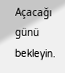Açacağı günü bekleyin.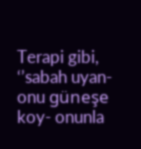Terapi gibi, ‘’sabah uyan- onu güneşe koy- onunla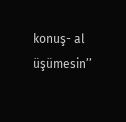konuş- al üşümesin’’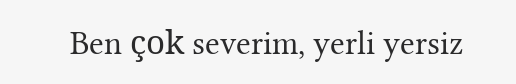Ben çok severim, yerli yersiz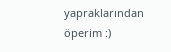yapraklarından öperim :)